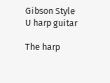Gibson Style U harp guitar

The harp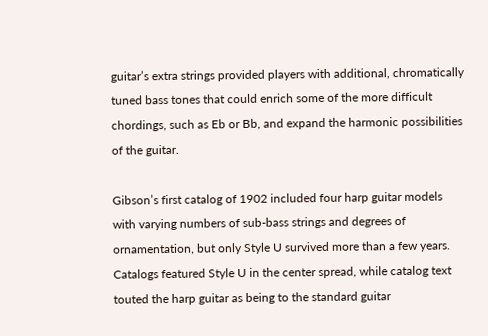guitar’s extra strings provided players with additional, chromatically tuned bass tones that could enrich some of the more difficult chordings, such as Eb or Bb, and expand the harmonic possibilities of the guitar.

Gibson’s first catalog of 1902 included four harp guitar models with varying numbers of sub-bass strings and degrees of ornamentation, but only Style U survived more than a few years. Catalogs featured Style U in the center spread, while catalog text touted the harp guitar as being to the standard guitar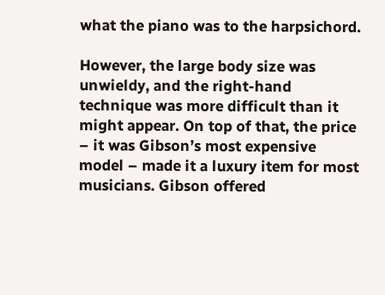what the piano was to the harpsichord.

However, the large body size was unwieldy, and the right-hand technique was more difficult than it might appear. On top of that, the price – it was Gibson’s most expensive model – made it a luxury item for most musicians. Gibson offered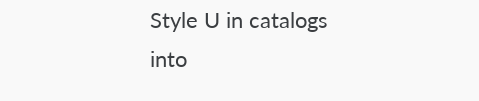Style U in catalogs into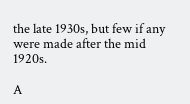the late 1930s, but few if any were made after the mid 1920s.

A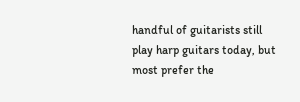handful of guitarists still play harp guitars today, but most prefer the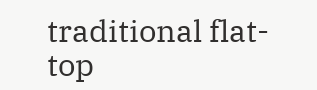traditional flat-top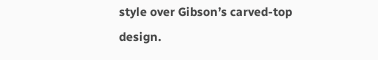style over Gibson’s carved-top design.